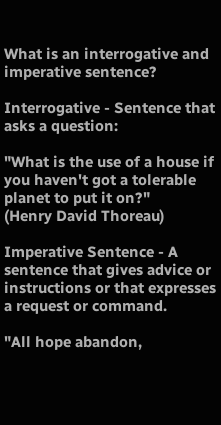What is an interrogative and imperative sentence?

Interrogative - Sentence that asks a question:

"What is the use of a house if you haven't got a tolerable planet to put it on?"
(Henry David Thoreau)

Imperative Sentence - A sentence that gives advice or instructions or that expresses a request or command.

"All hope abandon,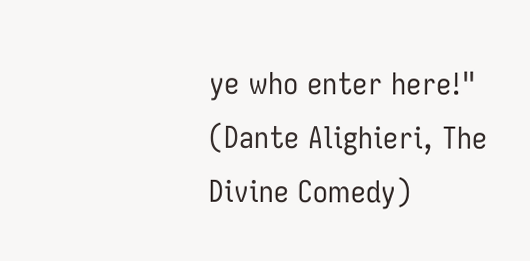ye who enter here!"
(Dante Alighieri, The Divine Comedy)